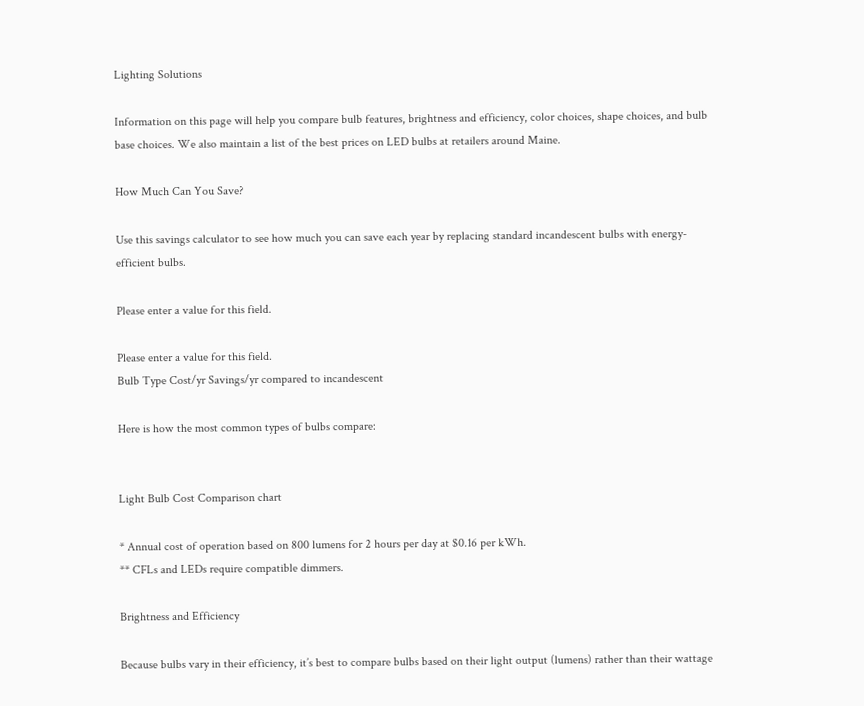Lighting Solutions

Information on this page will help you compare bulb features, brightness and efficiency, color choices, shape choices, and bulb base choices. We also maintain a list of the best prices on LED bulbs at retailers around Maine.

How Much Can You Save?

Use this savings calculator to see how much you can save each year by replacing standard incandescent bulbs with energy-efficient bulbs.

Please enter a value for this field.

Please enter a value for this field.
Bulb Type Cost/yr Savings/yr compared to incandescent

Here is how the most common types of bulbs compare:


Light Bulb Cost Comparison chart

* Annual cost of operation based on 800 lumens for 2 hours per day at $0.16 per kWh.
** CFLs and LEDs require compatible dimmers.

Brightness and Efficiency

Because bulbs vary in their efficiency, it’s best to compare bulbs based on their light output (lumens) rather than their wattage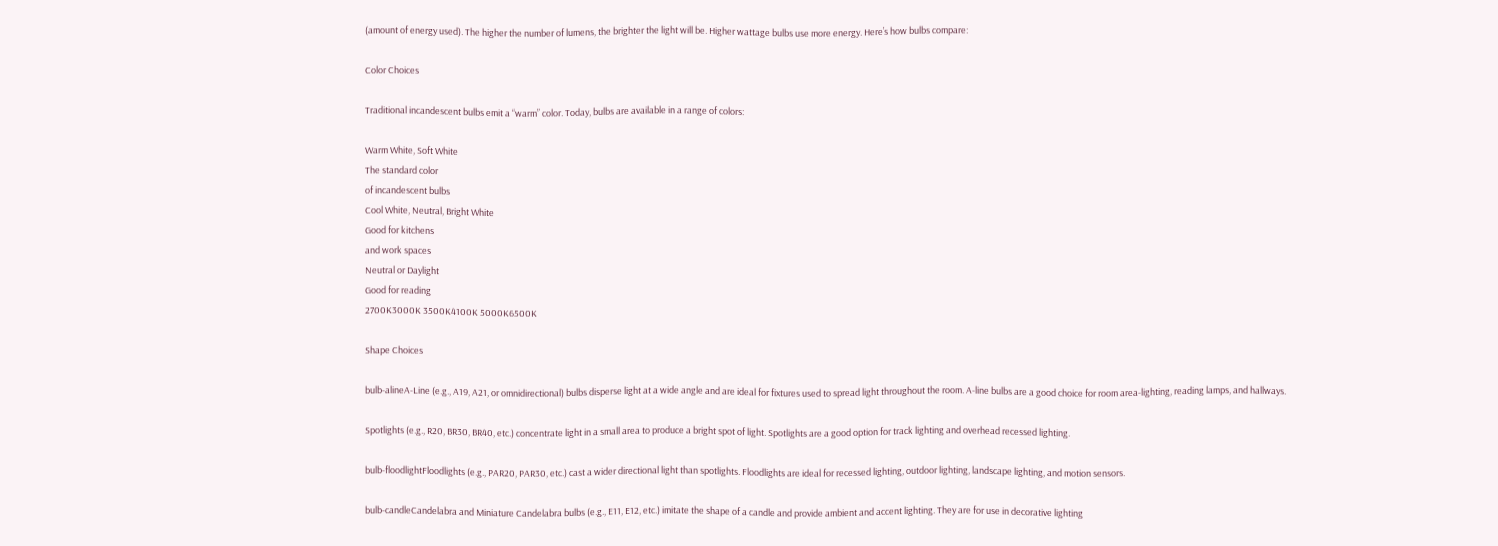(amount of energy used). The higher the number of lumens, the brighter the light will be. Higher wattage bulbs use more energy. Here’s how bulbs compare:

Color Choices

Traditional incandescent bulbs emit a “warm” color. Today, bulbs are available in a range of colors:

Warm White, Soft White
The standard color
of incandescent bulbs
Cool White, Neutral, Bright White
Good for kitchens
and work spaces
Neutral or Daylight
Good for reading
2700K3000K 3500K4100K 5000K6500K

Shape Choices

bulb-alineA-Line (e.g., A19, A21, or omnidirectional) bulbs disperse light at a wide angle and are ideal for fixtures used to spread light throughout the room. A-line bulbs are a good choice for room area-lighting, reading lamps, and hallways.

Spotlights (e.g., R20, BR30, BR40, etc.) concentrate light in a small area to produce a bright spot of light. Spotlights are a good option for track lighting and overhead recessed lighting.

bulb-floodlightFloodlights (e.g., PAR20, PAR30, etc.) cast a wider directional light than spotlights. Floodlights are ideal for recessed lighting, outdoor lighting, landscape lighting, and motion sensors.

bulb-candleCandelabra and Miniature Candelabra bulbs (e.g., E11, E12, etc.) imitate the shape of a candle and provide ambient and accent lighting. They are for use in decorative lighting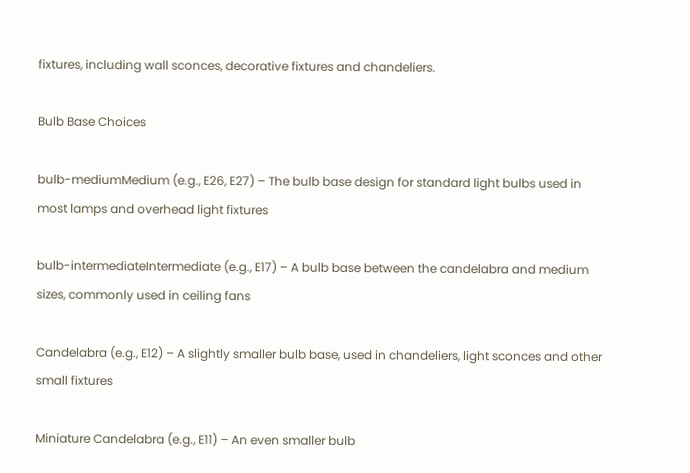fixtures, including wall sconces, decorative fixtures and chandeliers.

Bulb Base Choices

bulb-mediumMedium (e.g., E26, E27) – The bulb base design for standard light bulbs used in most lamps and overhead light fixtures

bulb-intermediateIntermediate (e.g., E17) – A bulb base between the candelabra and medium sizes, commonly used in ceiling fans

Candelabra (e.g., E12) – A slightly smaller bulb base, used in chandeliers, light sconces and other small fixtures

Miniature Candelabra (e.g., E11) – An even smaller bulb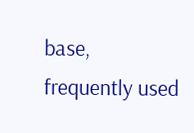base, frequently used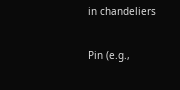in chandeliers

Pin (e.g.,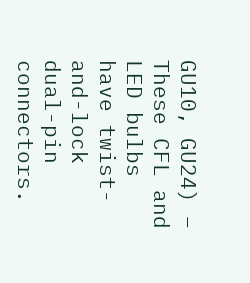GU10, GU24) – These CFL and LED bulbs have twist-and-lock dual-pin connectors.